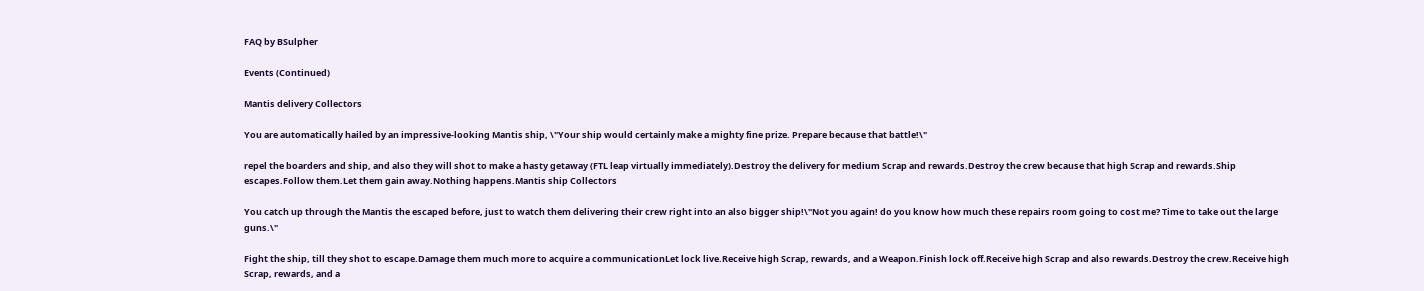FAQ by BSulpher

Events (Continued)

Mantis delivery Collectors

You are automatically hailed by an impressive-looking Mantis ship, \"Your ship would certainly make a mighty fine prize. Prepare because that battle!\"

repel the boarders and ship, and also they will shot to make a hasty getaway (FTL leap virtually immediately).Destroy the delivery for medium Scrap and rewards.Destroy the crew because that high Scrap and rewards.Ship escapes.Follow them.Let them gain away.Nothing happens.Mantis ship Collectors

You catch up through the Mantis the escaped before, just to watch them delivering their crew right into an also bigger ship!\"Not you again! do you know how much these repairs room going to cost me? Time to take out the large guns.\"

Fight the ship, till they shot to escape.Damage them much more to acquire a communicationLet lock live.Receive high Scrap, rewards, and a Weapon.Finish lock off.Receive high Scrap and also rewards.Destroy the crew.Receive high Scrap, rewards, and a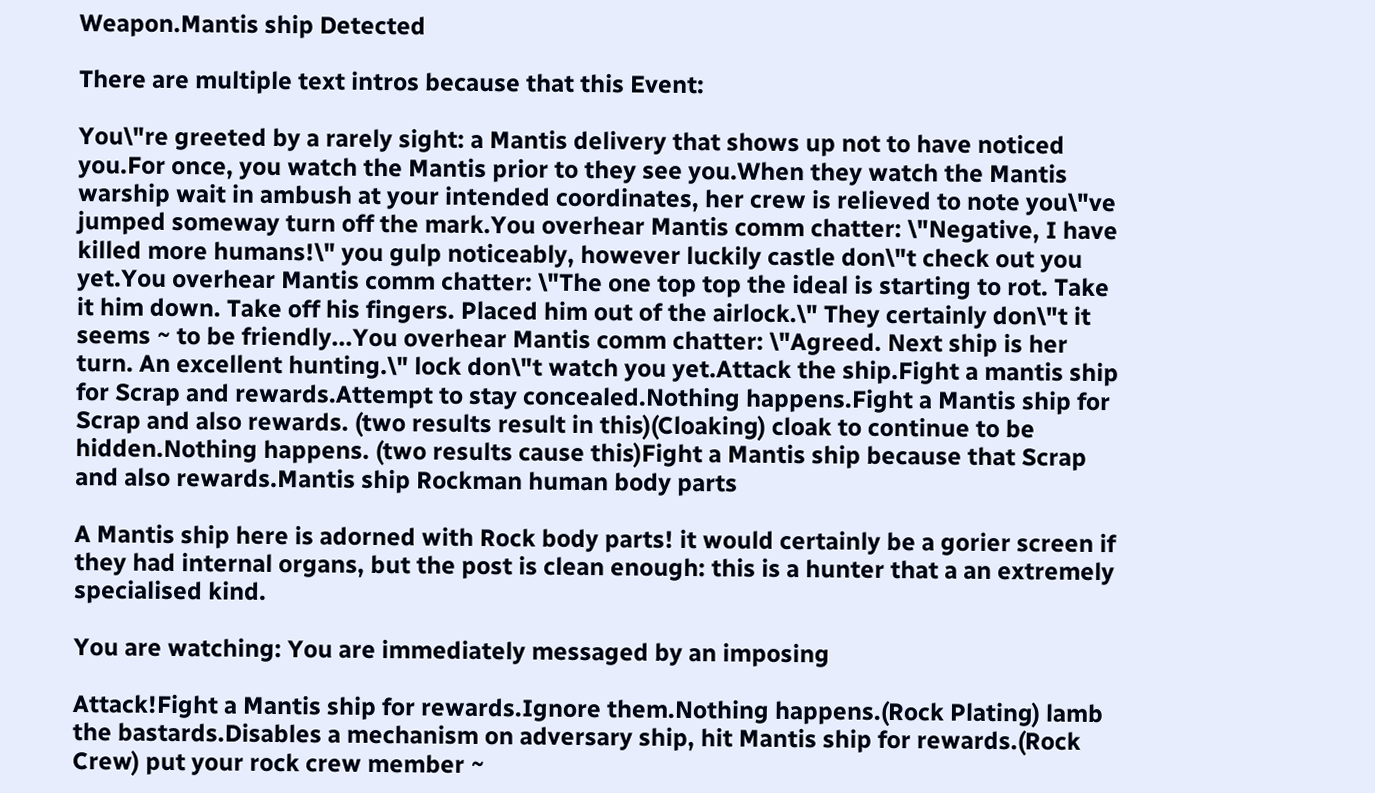Weapon.Mantis ship Detected

There are multiple text intros because that this Event:

You\"re greeted by a rarely sight: a Mantis delivery that shows up not to have noticed you.For once, you watch the Mantis prior to they see you.When they watch the Mantis warship wait in ambush at your intended coordinates, her crew is relieved to note you\"ve jumped someway turn off the mark.You overhear Mantis comm chatter: \"Negative, I have killed more humans!\" you gulp noticeably, however luckily castle don\"t check out you yet.You overhear Mantis comm chatter: \"The one top top the ideal is starting to rot. Take it him down. Take off his fingers. Placed him out of the airlock.\" They certainly don\"t it seems ~ to be friendly...You overhear Mantis comm chatter: \"Agreed. Next ship is her turn. An excellent hunting.\" lock don\"t watch you yet.Attack the ship.Fight a mantis ship for Scrap and rewards.Attempt to stay concealed.Nothing happens.Fight a Mantis ship for Scrap and also rewards. (two results result in this)(Cloaking) cloak to continue to be hidden.Nothing happens. (two results cause this)Fight a Mantis ship because that Scrap and also rewards.Mantis ship Rockman human body parts

A Mantis ship here is adorned with Rock body parts! it would certainly be a gorier screen if they had internal organs, but the post is clean enough: this is a hunter that a an extremely specialised kind.

You are watching: You are immediately messaged by an imposing

Attack!Fight a Mantis ship for rewards.Ignore them.Nothing happens.(Rock Plating) lamb the bastards.Disables a mechanism on adversary ship, hit Mantis ship for rewards.(Rock Crew) put your rock crew member ~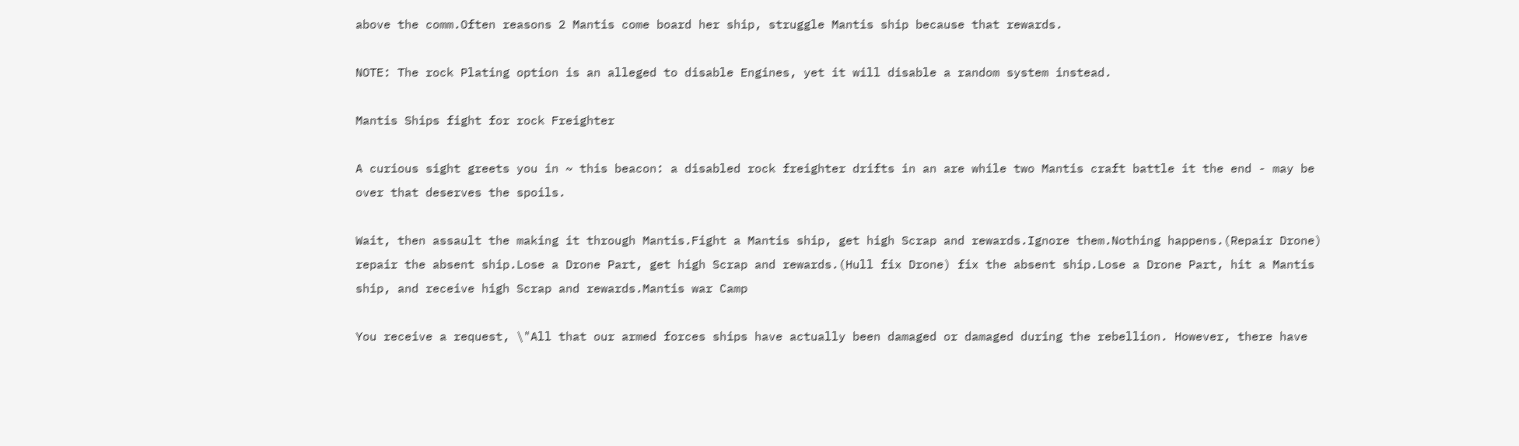above the comm.Often reasons 2 Mantis come board her ship, struggle Mantis ship because that rewards.

NOTE: The rock Plating option is an alleged to disable Engines, yet it will disable a random system instead.

Mantis Ships fight for rock Freighter

A curious sight greets you in ~ this beacon: a disabled rock freighter drifts in an are while two Mantis craft battle it the end - may be over that deserves the spoils.

Wait, then assault the making it through Mantis.Fight a Mantis ship, get high Scrap and rewards.Ignore them.Nothing happens.(Repair Drone) repair the absent ship.Lose a Drone Part, get high Scrap and rewards.(Hull fix Drone) fix the absent ship.Lose a Drone Part, hit a Mantis ship, and receive high Scrap and rewards.Mantis war Camp

You receive a request, \"All that our armed forces ships have actually been damaged or damaged during the rebellion. However, there have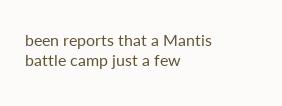been reports that a Mantis battle camp just a few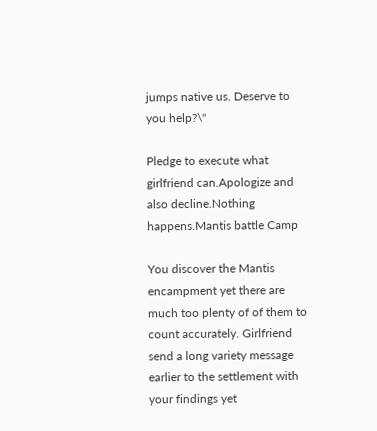jumps native us. Deserve to you help?\"

Pledge to execute what girlfriend can.Apologize and also decline.Nothing happens.Mantis battle Camp

You discover the Mantis encampment yet there are much too plenty of of them to count accurately. Girlfriend send a long variety message earlier to the settlement with your findings yet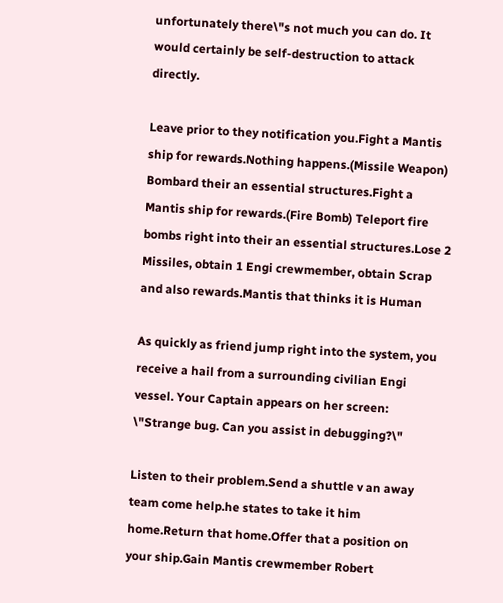unfortunately there\"s not much you can do. It would certainly be self-destruction to attack directly.

Leave prior to they notification you.Fight a Mantis ship for rewards.Nothing happens.(Missile Weapon) Bombard their an essential structures.Fight a Mantis ship for rewards.(Fire Bomb) Teleport fire bombs right into their an essential structures.Lose 2 Missiles, obtain 1 Engi crewmember, obtain Scrap and also rewards.Mantis that thinks it is Human

As quickly as friend jump right into the system, you receive a hail from a surrounding civilian Engi vessel. Your Captain appears on her screen: \"Strange bug. Can you assist in debugging?\"

Listen to their problem.Send a shuttle v an away team come help.he states to take it him home.Return that home.Offer that a position on your ship.Gain Mantis crewmember Robert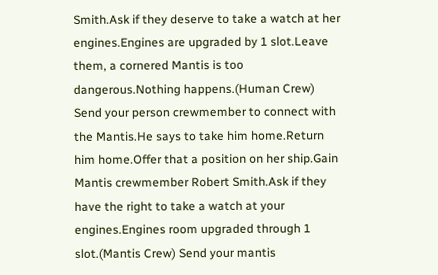Smith.Ask if they deserve to take a watch at her engines.Engines are upgraded by 1 slot.Leave them, a cornered Mantis is too dangerous.Nothing happens.(Human Crew) Send your person crewmember to connect with the Mantis.He says to take him home.Return him home.Offer that a position on her ship.Gain Mantis crewmember Robert Smith.Ask if they have the right to take a watch at your engines.Engines room upgraded through 1 slot.(Mantis Crew) Send your mantis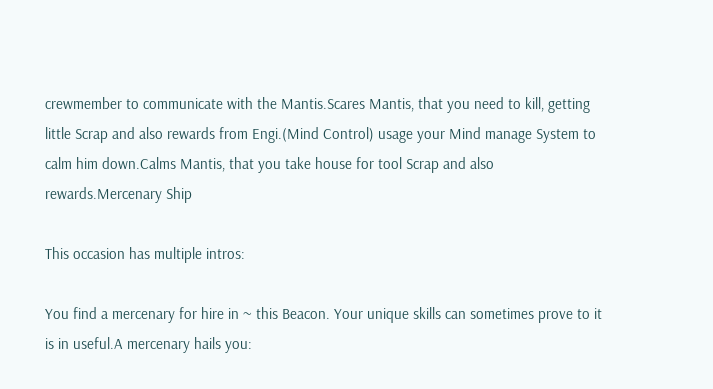crewmember to communicate with the Mantis.Scares Mantis, that you need to kill, getting little Scrap and also rewards from Engi.(Mind Control) usage your Mind manage System to calm him down.Calms Mantis, that you take house for tool Scrap and also rewards.Mercenary Ship

This occasion has multiple intros:

You find a mercenary for hire in ~ this Beacon. Your unique skills can sometimes prove to it is in useful.A mercenary hails you: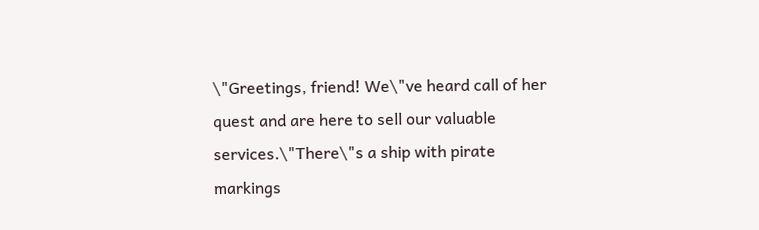\"Greetings, friend! We\"ve heard call of her quest and are here to sell our valuable services.\"There\"s a ship with pirate markings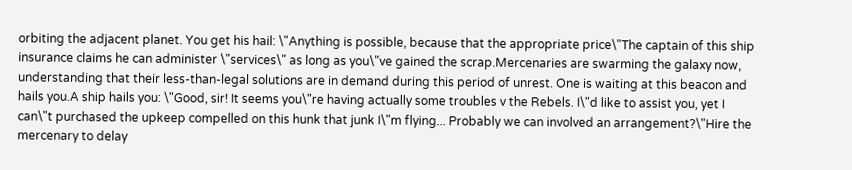orbiting the adjacent planet. You get his hail: \"Anything is possible, because that the appropriate price\"The captain of this ship insurance claims he can administer \"services\" as long as you\"ve gained the scrap.Mercenaries are swarming the galaxy now, understanding that their less-than-legal solutions are in demand during this period of unrest. One is waiting at this beacon and hails you.A ship hails you: \"Good, sir! It seems you\"re having actually some troubles v the Rebels. I\"d like to assist you, yet I can\"t purchased the upkeep compelled on this hunk that junk I\"m flying... Probably we can involved an arrangement?\"Hire the mercenary to delay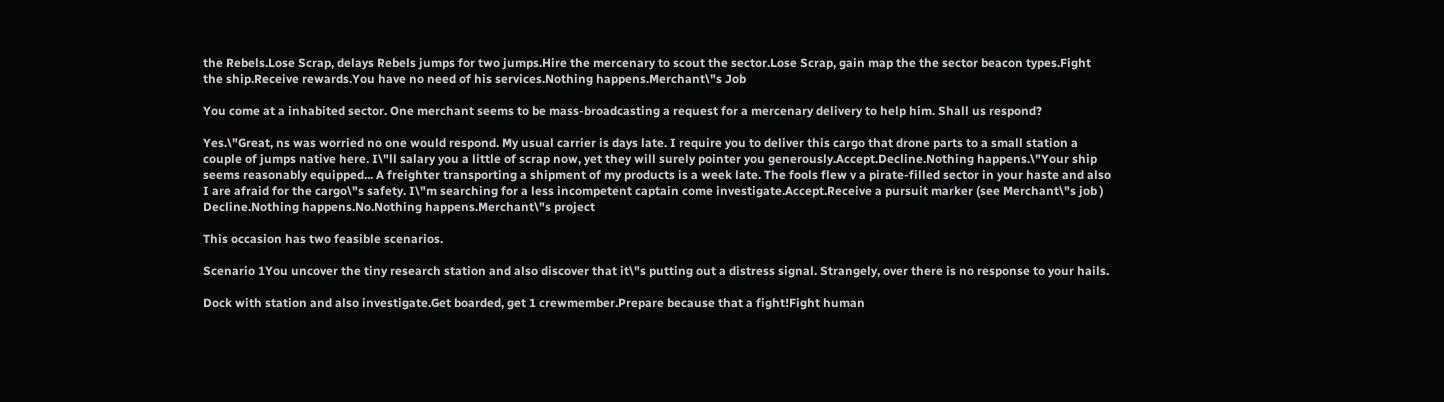the Rebels.Lose Scrap, delays Rebels jumps for two jumps.Hire the mercenary to scout the sector.Lose Scrap, gain map the the sector beacon types.Fight the ship.Receive rewards.You have no need of his services.Nothing happens.Merchant\"s Job

You come at a inhabited sector. One merchant seems to be mass-broadcasting a request for a mercenary delivery to help him. Shall us respond?

Yes.\"Great, ns was worried no one would respond. My usual carrier is days late. I require you to deliver this cargo that drone parts to a small station a couple of jumps native here. I\"ll salary you a little of scrap now, yet they will surely pointer you generously.Accept.Decline.Nothing happens.\"Your ship seems reasonably equipped... A freighter transporting a shipment of my products is a week late. The fools flew v a pirate-filled sector in your haste and also I are afraid for the cargo\"s safety. I\"m searching for a less incompetent captain come investigate.Accept.Receive a pursuit marker (see Merchant\"s job ) Decline.Nothing happens.No.Nothing happens.Merchant\"s project

This occasion has two feasible scenarios.

Scenario 1You uncover the tiny research station and also discover that it\"s putting out a distress signal. Strangely, over there is no response to your hails.

Dock with station and also investigate.Get boarded, get 1 crewmember.Prepare because that a fight!Fight human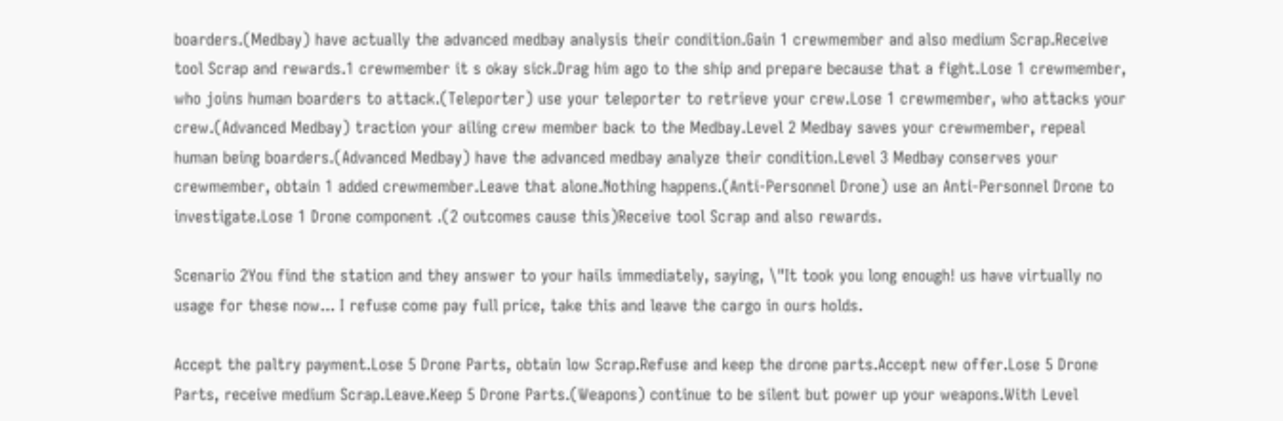boarders.(Medbay) have actually the advanced medbay analysis their condition.Gain 1 crewmember and also medium Scrap.Receive tool Scrap and rewards.1 crewmember it s okay sick.Drag him ago to the ship and prepare because that a fight.Lose 1 crewmember, who joins human boarders to attack.(Teleporter) use your teleporter to retrieve your crew.Lose 1 crewmember, who attacks your crew.(Advanced Medbay) traction your ailing crew member back to the Medbay.Level 2 Medbay saves your crewmember, repeal human being boarders.(Advanced Medbay) have the advanced medbay analyze their condition.Level 3 Medbay conserves your crewmember, obtain 1 added crewmember.Leave that alone.Nothing happens.(Anti-Personnel Drone) use an Anti-Personnel Drone to investigate.Lose 1 Drone component .(2 outcomes cause this)Receive tool Scrap and also rewards.

Scenario 2You find the station and they answer to your hails immediately, saying, \"It took you long enough! us have virtually no usage for these now... I refuse come pay full price, take this and leave the cargo in ours holds.

Accept the paltry payment.Lose 5 Drone Parts, obtain low Scrap.Refuse and keep the drone parts.Accept new offer.Lose 5 Drone Parts, receive medium Scrap.Leave.Keep 5 Drone Parts.(Weapons) continue to be silent but power up your weapons.With Level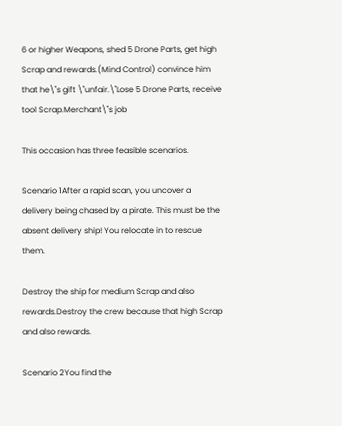6 or higher Weapons, shed 5 Drone Parts, get high Scrap and rewards.(Mind Control) convince him that he\"s gift \"unfair.\"Lose 5 Drone Parts, receive tool Scrap.Merchant\"s job

This occasion has three feasible scenarios.

Scenario 1After a rapid scan, you uncover a delivery being chased by a pirate. This must be the absent delivery ship! You relocate in to rescue them.

Destroy the ship for medium Scrap and also rewards.Destroy the crew because that high Scrap and also rewards.

Scenario 2You find the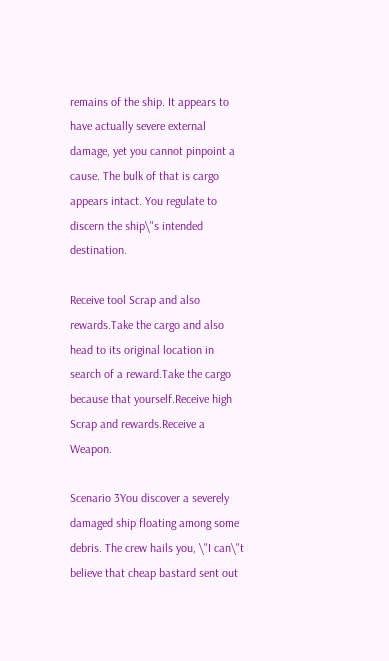remains of the ship. It appears to have actually severe external damage, yet you cannot pinpoint a cause. The bulk of that is cargo appears intact. You regulate to discern the ship\"s intended destination.

Receive tool Scrap and also rewards.Take the cargo and also head to its original location in search of a reward.Take the cargo because that yourself.Receive high Scrap and rewards.Receive a Weapon.

Scenario 3You discover a severely damaged ship floating among some debris. The crew hails you, \"I can\"t believe that cheap bastard sent out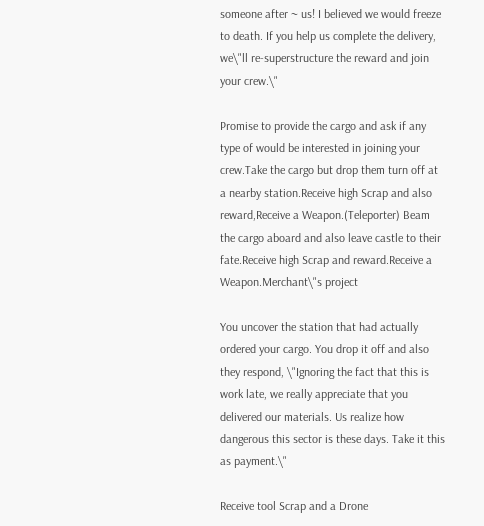someone after ~ us! I believed we would freeze to death. If you help us complete the delivery, we\"ll re-superstructure the reward and join your crew.\"

Promise to provide the cargo and ask if any type of would be interested in joining your crew.Take the cargo but drop them turn off at a nearby station.Receive high Scrap and also reward,Receive a Weapon.(Teleporter) Beam the cargo aboard and also leave castle to their fate.Receive high Scrap and reward.Receive a Weapon.Merchant\"s project

You uncover the station that had actually ordered your cargo. You drop it off and also they respond, \"Ignoring the fact that this is work late, we really appreciate that you delivered our materials. Us realize how dangerous this sector is these days. Take it this as payment.\"

Receive tool Scrap and a Drone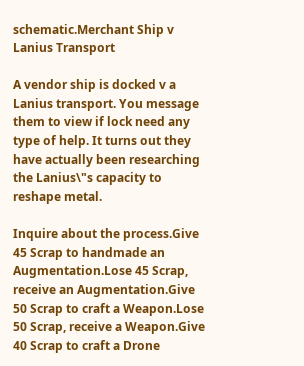schematic.Merchant Ship v Lanius Transport

A vendor ship is docked v a Lanius transport. You message them to view if lock need any type of help. It turns out they have actually been researching the Lanius\"s capacity to reshape metal.

Inquire about the process.Give 45 Scrap to handmade an Augmentation.Lose 45 Scrap, receive an Augmentation.Give 50 Scrap to craft a Weapon.Lose 50 Scrap, receive a Weapon.Give 40 Scrap to craft a Drone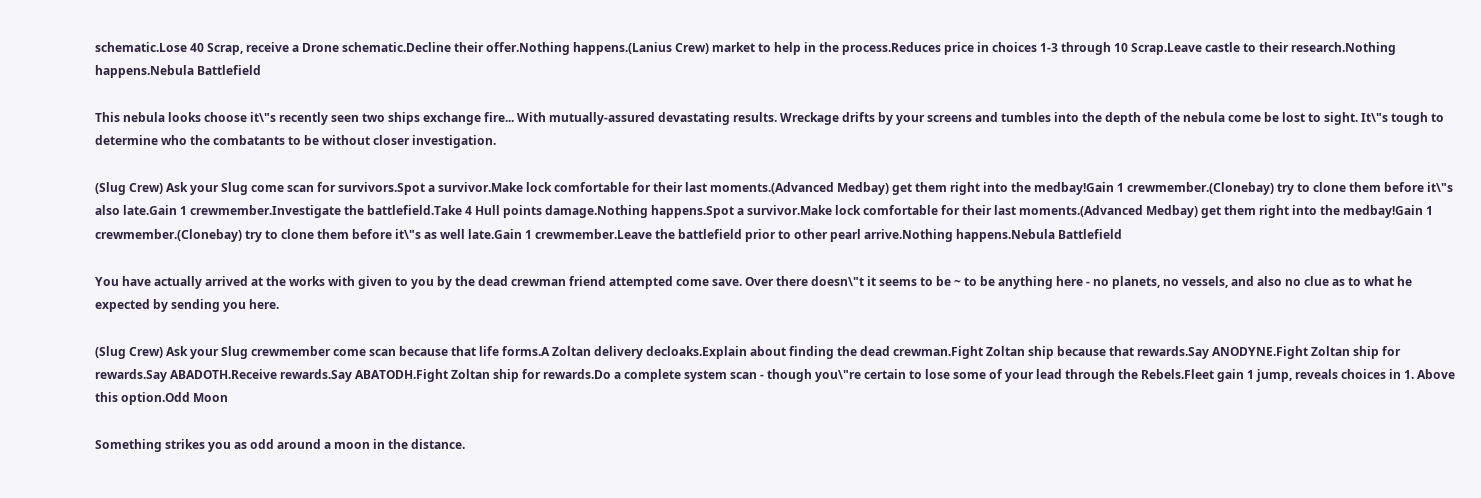schematic.Lose 40 Scrap, receive a Drone schematic.Decline their offer.Nothing happens.(Lanius Crew) market to help in the process.Reduces price in choices 1-3 through 10 Scrap.Leave castle to their research.Nothing happens.Nebula Battlefield

This nebula looks choose it\"s recently seen two ships exchange fire... With mutually-assured devastating results. Wreckage drifts by your screens and tumbles into the depth of the nebula come be lost to sight. It\"s tough to determine who the combatants to be without closer investigation.

(Slug Crew) Ask your Slug come scan for survivors.Spot a survivor.Make lock comfortable for their last moments.(Advanced Medbay) get them right into the medbay!Gain 1 crewmember.(Clonebay) try to clone them before it\"s also late.Gain 1 crewmember.Investigate the battlefield.Take 4 Hull points damage.Nothing happens.Spot a survivor.Make lock comfortable for their last moments.(Advanced Medbay) get them right into the medbay!Gain 1 crewmember.(Clonebay) try to clone them before it\"s as well late.Gain 1 crewmember.Leave the battlefield prior to other pearl arrive.Nothing happens.Nebula Battlefield

You have actually arrived at the works with given to you by the dead crewman friend attempted come save. Over there doesn\"t it seems to be ~ to be anything here - no planets, no vessels, and also no clue as to what he expected by sending you here.

(Slug Crew) Ask your Slug crewmember come scan because that life forms.A Zoltan delivery decloaks.Explain about finding the dead crewman.Fight Zoltan ship because that rewards.Say ANODYNE.Fight Zoltan ship for rewards.Say ABADOTH.Receive rewards.Say ABATODH.Fight Zoltan ship for rewards.Do a complete system scan - though you\"re certain to lose some of your lead through the Rebels.Fleet gain 1 jump, reveals choices in 1. Above this option.Odd Moon

Something strikes you as odd around a moon in the distance.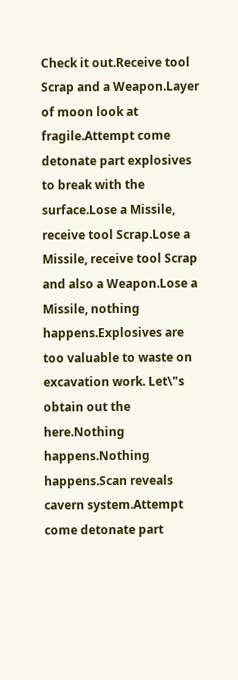Check it out.Receive tool Scrap and a Weapon.Layer of moon look at fragile.Attempt come detonate part explosives to break with the surface.Lose a Missile, receive tool Scrap.Lose a Missile, receive tool Scrap and also a Weapon.Lose a Missile, nothing happens.Explosives are too valuable to waste on excavation work. Let\"s obtain out the here.Nothing happens.Nothing happens.Scan reveals cavern system.Attempt come detonate part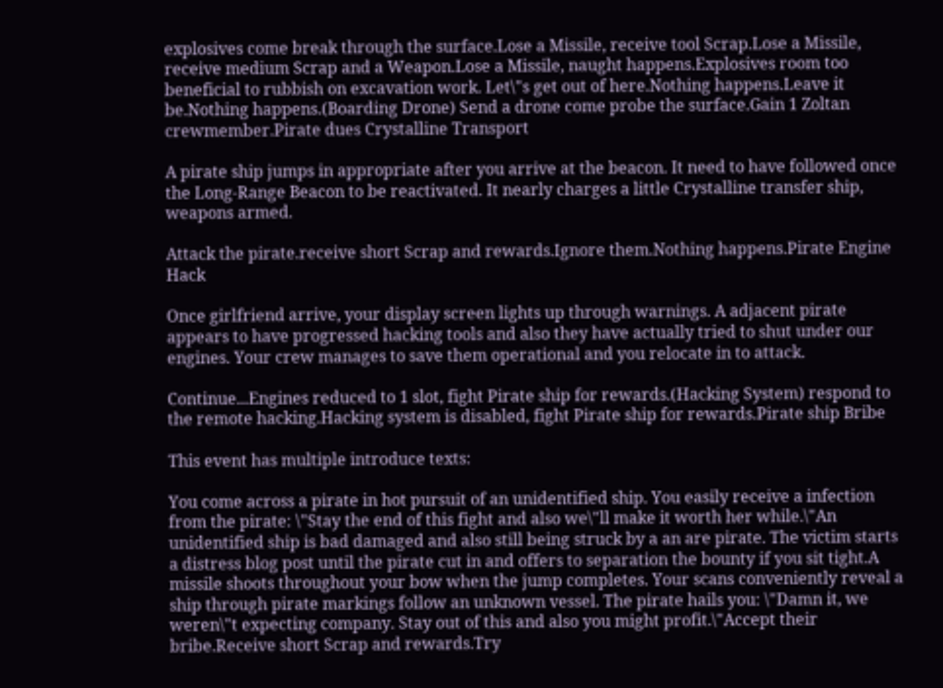explosives come break through the surface.Lose a Missile, receive tool Scrap.Lose a Missile, receive medium Scrap and a Weapon.Lose a Missile, naught happens.Explosives room too beneficial to rubbish on excavation work. Let\"s get out of here.Nothing happens.Leave it be.Nothing happens.(Boarding Drone) Send a drone come probe the surface.Gain 1 Zoltan crewmember.Pirate dues Crystalline Transport

A pirate ship jumps in appropriate after you arrive at the beacon. It need to have followed once the Long-Range Beacon to be reactivated. It nearly charges a little Crystalline transfer ship, weapons armed.

Attack the pirate.receive short Scrap and rewards.Ignore them.Nothing happens.Pirate Engine Hack

Once girlfriend arrive, your display screen lights up through warnings. A adjacent pirate appears to have progressed hacking tools and also they have actually tried to shut under our engines. Your crew manages to save them operational and you relocate in to attack.

Continue...Engines reduced to 1 slot, fight Pirate ship for rewards.(Hacking System) respond to the remote hacking.Hacking system is disabled, fight Pirate ship for rewards.Pirate ship Bribe

This event has multiple introduce texts:

You come across a pirate in hot pursuit of an unidentified ship. You easily receive a infection from the pirate: \"Stay the end of this fight and also we\"ll make it worth her while.\"An unidentified ship is bad damaged and also still being struck by a an are pirate. The victim starts a distress blog post until the pirate cut in and offers to separation the bounty if you sit tight.A missile shoots throughout your bow when the jump completes. Your scans conveniently reveal a ship through pirate markings follow an unknown vessel. The pirate hails you: \"Damn it, we weren\"t expecting company. Stay out of this and also you might profit.\"Accept their bribe.Receive short Scrap and rewards.Try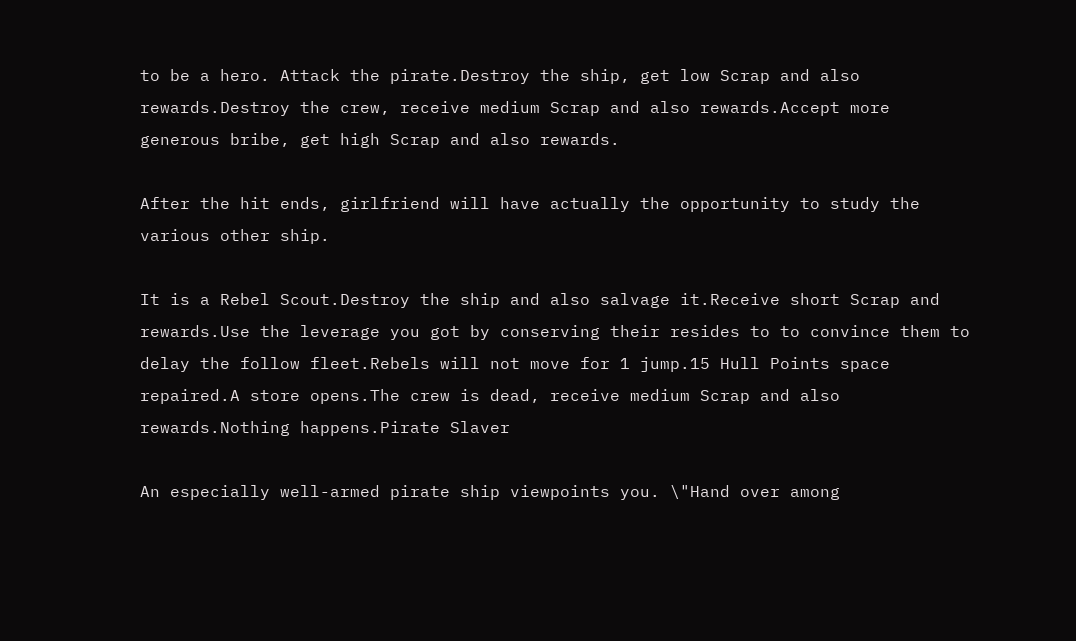to be a hero. Attack the pirate.Destroy the ship, get low Scrap and also rewards.Destroy the crew, receive medium Scrap and also rewards.Accept more generous bribe, get high Scrap and also rewards.

After the hit ends, girlfriend will have actually the opportunity to study the various other ship.

It is a Rebel Scout.Destroy the ship and also salvage it.Receive short Scrap and rewards.Use the leverage you got by conserving their resides to to convince them to delay the follow fleet.Rebels will not move for 1 jump.15 Hull Points space repaired.A store opens.The crew is dead, receive medium Scrap and also rewards.Nothing happens.Pirate Slaver

An especially well-armed pirate ship viewpoints you. \"Hand over among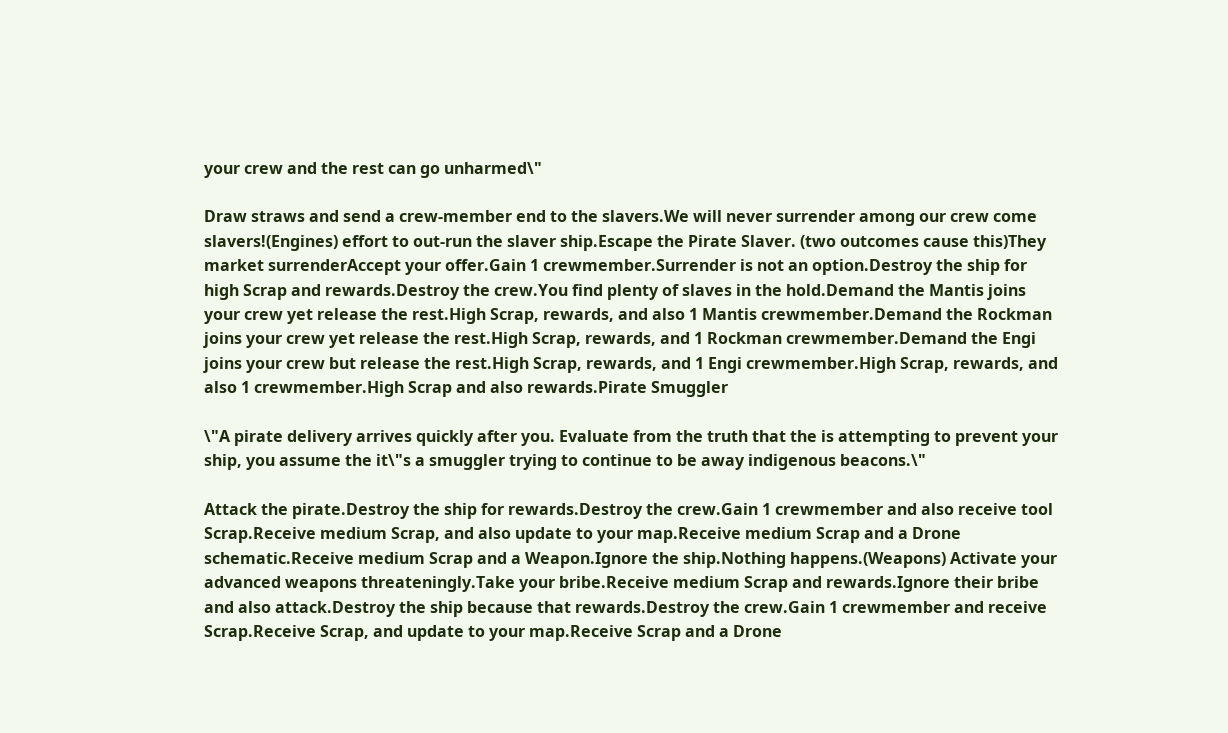your crew and the rest can go unharmed\"

Draw straws and send a crew-member end to the slavers.We will never surrender among our crew come slavers!(Engines) effort to out-run the slaver ship.Escape the Pirate Slaver. (two outcomes cause this)They market surrenderAccept your offer.Gain 1 crewmember.Surrender is not an option.Destroy the ship for high Scrap and rewards.Destroy the crew.You find plenty of slaves in the hold.Demand the Mantis joins your crew yet release the rest.High Scrap, rewards, and also 1 Mantis crewmember.Demand the Rockman joins your crew yet release the rest.High Scrap, rewards, and 1 Rockman crewmember.Demand the Engi joins your crew but release the rest.High Scrap, rewards, and 1 Engi crewmember.High Scrap, rewards, and also 1 crewmember.High Scrap and also rewards.Pirate Smuggler

\"A pirate delivery arrives quickly after you. Evaluate from the truth that the is attempting to prevent your ship, you assume the it\"s a smuggler trying to continue to be away indigenous beacons.\"

Attack the pirate.Destroy the ship for rewards.Destroy the crew.Gain 1 crewmember and also receive tool Scrap.Receive medium Scrap, and also update to your map.Receive medium Scrap and a Drone schematic.Receive medium Scrap and a Weapon.Ignore the ship.Nothing happens.(Weapons) Activate your advanced weapons threateningly.Take your bribe.Receive medium Scrap and rewards.Ignore their bribe and also attack.Destroy the ship because that rewards.Destroy the crew.Gain 1 crewmember and receive Scrap.Receive Scrap, and update to your map.Receive Scrap and a Drone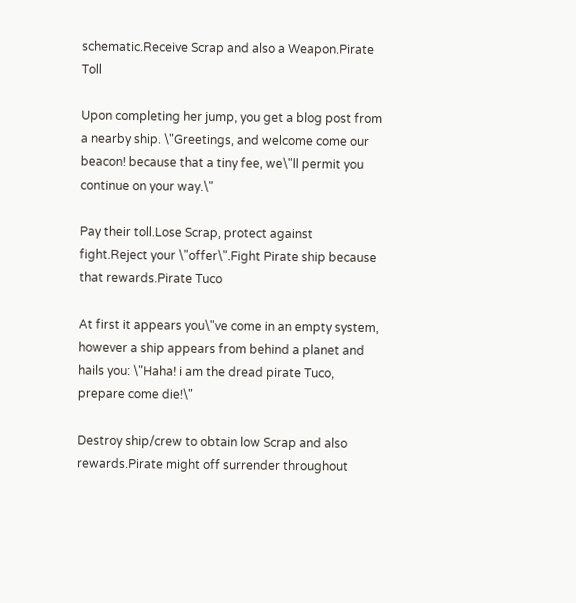schematic.Receive Scrap and also a Weapon.Pirate Toll

Upon completing her jump, you get a blog post from a nearby ship. \"Greetings, and welcome come our beacon! because that a tiny fee, we\"ll permit you continue on your way.\"

Pay their toll.Lose Scrap, protect against fight.Reject your \"offer\".Fight Pirate ship because that rewards.Pirate Tuco

At first it appears you\"ve come in an empty system, however a ship appears from behind a planet and hails you: \"Haha! i am the dread pirate Tuco, prepare come die!\"

Destroy ship/crew to obtain low Scrap and also rewards.Pirate might off surrender throughout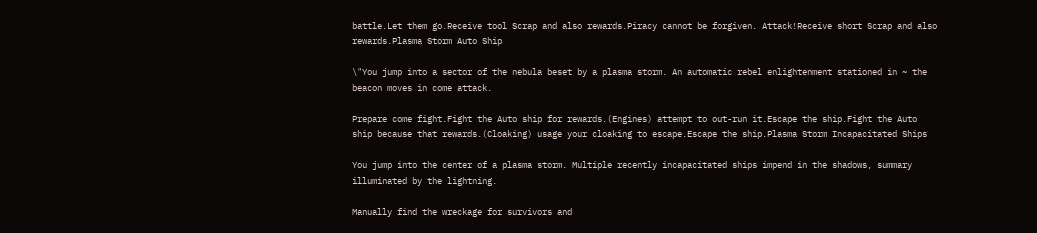battle.Let them go.Receive tool Scrap and also rewards.Piracy cannot be forgiven. Attack!Receive short Scrap and also rewards.Plasma Storm Auto Ship

\"You jump into a sector of the nebula beset by a plasma storm. An automatic rebel enlightenment stationed in ~ the beacon moves in come attack.

Prepare come fight.Fight the Auto ship for rewards.(Engines) attempt to out-run it.Escape the ship.Fight the Auto ship because that rewards.(Cloaking) usage your cloaking to escape.Escape the ship.Plasma Storm Incapacitated Ships

You jump into the center of a plasma storm. Multiple recently incapacitated ships impend in the shadows, summary illuminated by the lightning.

Manually find the wreckage for survivors and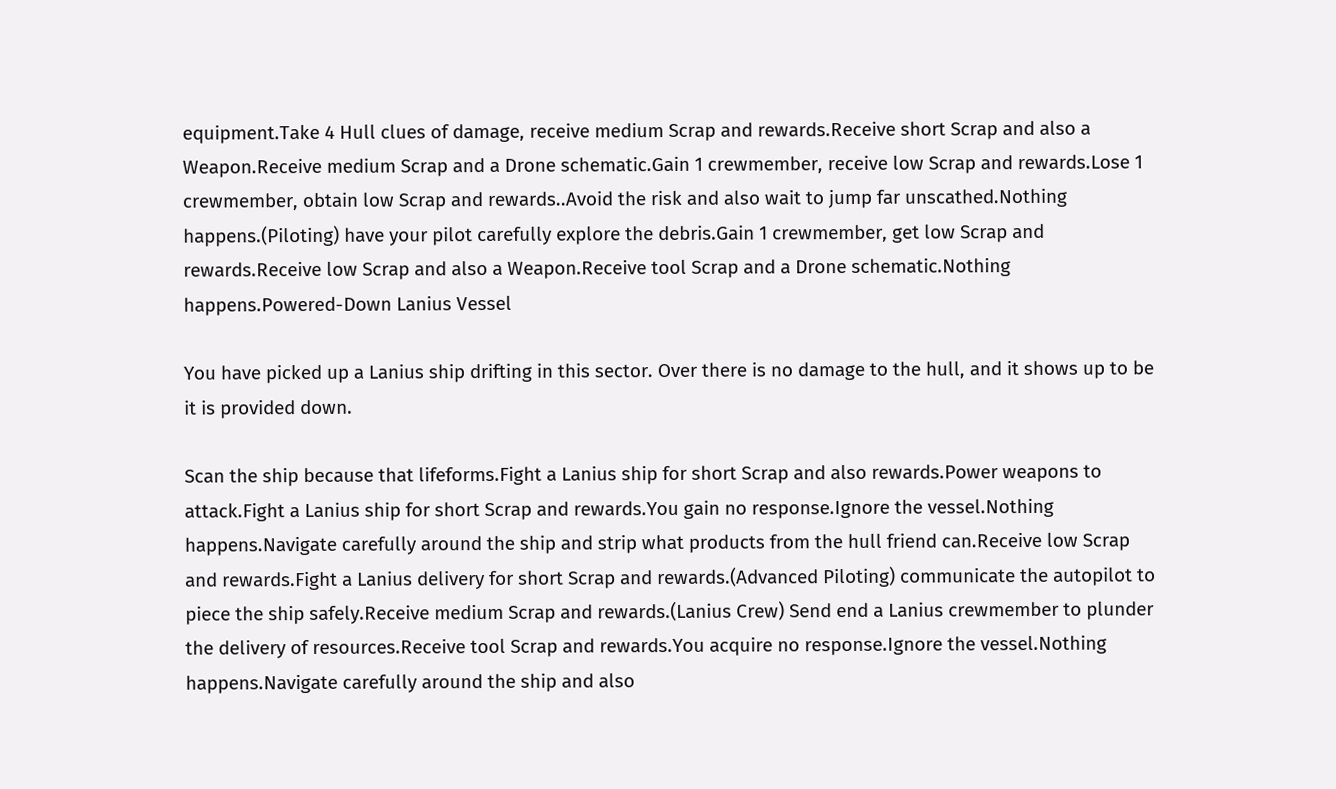equipment.Take 4 Hull clues of damage, receive medium Scrap and rewards.Receive short Scrap and also a Weapon.Receive medium Scrap and a Drone schematic.Gain 1 crewmember, receive low Scrap and rewards.Lose 1 crewmember, obtain low Scrap and rewards..Avoid the risk and also wait to jump far unscathed.Nothing happens.(Piloting) have your pilot carefully explore the debris.Gain 1 crewmember, get low Scrap and rewards.Receive low Scrap and also a Weapon.Receive tool Scrap and a Drone schematic.Nothing happens.Powered-Down Lanius Vessel

You have picked up a Lanius ship drifting in this sector. Over there is no damage to the hull, and it shows up to be it is provided down.

Scan the ship because that lifeforms.Fight a Lanius ship for short Scrap and also rewards.Power weapons to attack.Fight a Lanius ship for short Scrap and rewards.You gain no response.Ignore the vessel.Nothing happens.Navigate carefully around the ship and strip what products from the hull friend can.Receive low Scrap and rewards.Fight a Lanius delivery for short Scrap and rewards.(Advanced Piloting) communicate the autopilot to piece the ship safely.Receive medium Scrap and rewards.(Lanius Crew) Send end a Lanius crewmember to plunder the delivery of resources.Receive tool Scrap and rewards.You acquire no response.Ignore the vessel.Nothing happens.Navigate carefully around the ship and also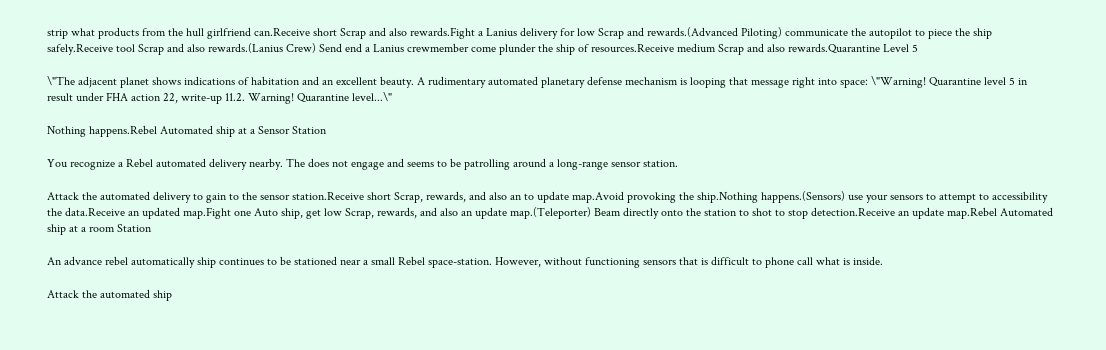strip what products from the hull girlfriend can.Receive short Scrap and also rewards.Fight a Lanius delivery for low Scrap and rewards.(Advanced Piloting) communicate the autopilot to piece the ship safely.Receive tool Scrap and also rewards.(Lanius Crew) Send end a Lanius crewmember come plunder the ship of resources.Receive medium Scrap and also rewards.Quarantine Level 5

\"The adjacent planet shows indications of habitation and an excellent beauty. A rudimentary automated planetary defense mechanism is looping that message right into space: \"Warning! Quarantine level 5 in result under FHA action 22, write-up 11.2. Warning! Quarantine level...\"

Nothing happens.Rebel Automated ship at a Sensor Station

You recognize a Rebel automated delivery nearby. The does not engage and seems to be patrolling around a long-range sensor station.

Attack the automated delivery to gain to the sensor station.Receive short Scrap, rewards, and also an to update map.Avoid provoking the ship.Nothing happens.(Sensors) use your sensors to attempt to accessibility the data.Receive an updated map.Fight one Auto ship, get low Scrap, rewards, and also an update map.(Teleporter) Beam directly onto the station to shot to stop detection.Receive an update map.Rebel Automated ship at a room Station

An advance rebel automatically ship continues to be stationed near a small Rebel space-station. However, without functioning sensors that is difficult to phone call what is inside.

Attack the automated ship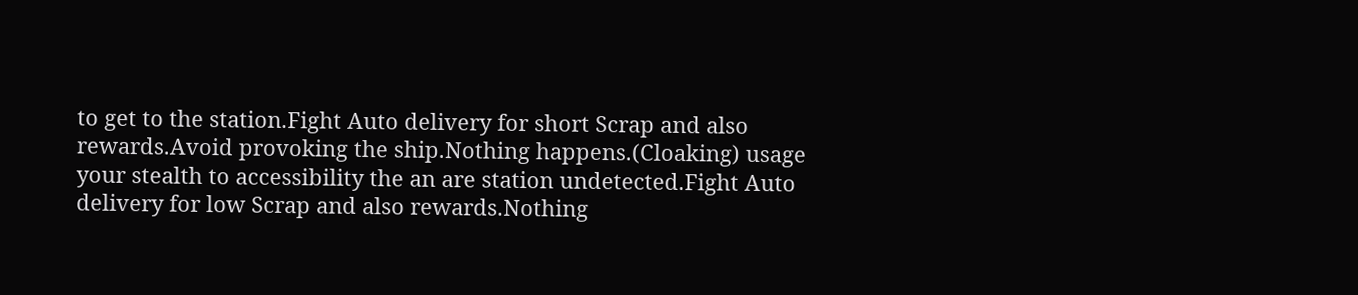to get to the station.Fight Auto delivery for short Scrap and also rewards.Avoid provoking the ship.Nothing happens.(Cloaking) usage your stealth to accessibility the an are station undetected.Fight Auto delivery for low Scrap and also rewards.Nothing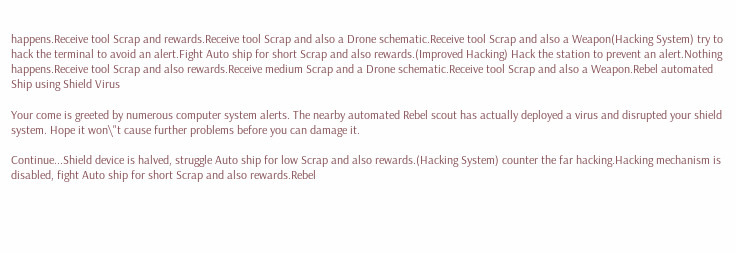happens.Receive tool Scrap and rewards.Receive tool Scrap and also a Drone schematic.Receive tool Scrap and also a Weapon(Hacking System) try to hack the terminal to avoid an alert.Fight Auto ship for short Scrap and also rewards.(Improved Hacking) Hack the station to prevent an alert.Nothing happens.Receive tool Scrap and also rewards.Receive medium Scrap and a Drone schematic.Receive tool Scrap and also a Weapon.Rebel automated Ship using Shield Virus

Your come is greeted by numerous computer system alerts. The nearby automated Rebel scout has actually deployed a virus and disrupted your shield system. Hope it won\"t cause further problems before you can damage it.

Continue...Shield device is halved, struggle Auto ship for low Scrap and also rewards.(Hacking System) counter the far hacking.Hacking mechanism is disabled, fight Auto ship for short Scrap and also rewards.Rebel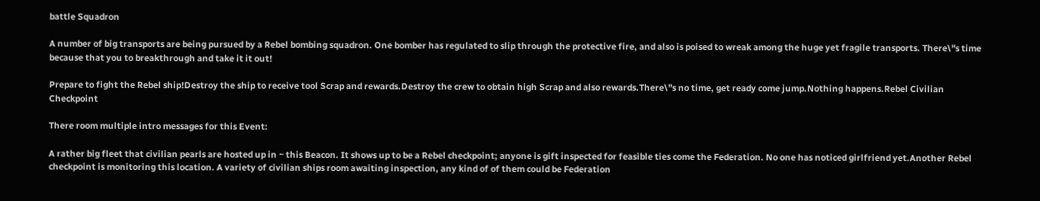battle Squadron

A number of big transports are being pursued by a Rebel bombing squadron. One bomber has regulated to slip through the protective fire, and also is poised to wreak among the huge yet fragile transports. There\"s time because that you to breakthrough and take it it out!

Prepare to fight the Rebel ship!Destroy the ship to receive tool Scrap and rewards.Destroy the crew to obtain high Scrap and also rewards.There\"s no time, get ready come jump.Nothing happens.Rebel Civilian Checkpoint

There room multiple intro messages for this Event:

A rather big fleet that civilian pearls are hosted up in ~ this Beacon. It shows up to be a Rebel checkpoint; anyone is gift inspected for feasible ties come the Federation. No one has noticed girlfriend yet.Another Rebel checkpoint is monitoring this location. A variety of civilian ships room awaiting inspection, any kind of of them could be Federation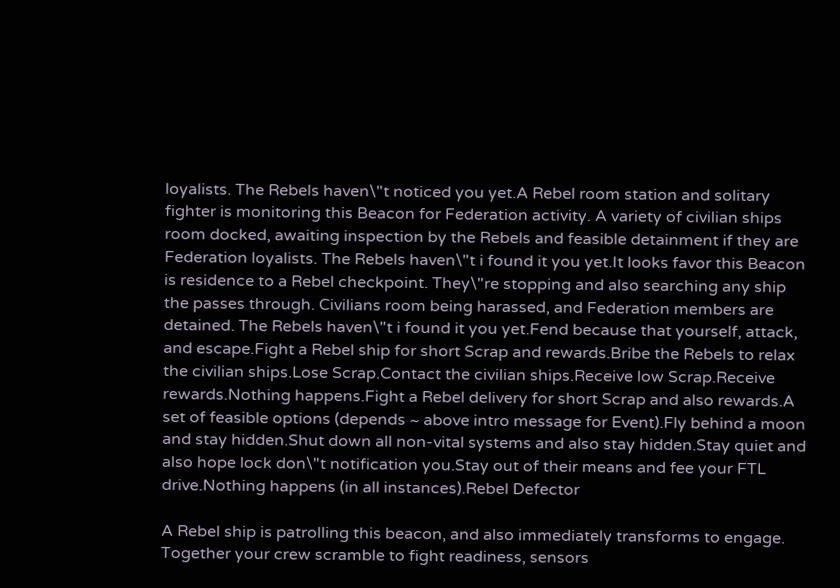loyalists. The Rebels haven\"t noticed you yet.A Rebel room station and solitary fighter is monitoring this Beacon for Federation activity. A variety of civilian ships room docked, awaiting inspection by the Rebels and feasible detainment if they are Federation loyalists. The Rebels haven\"t i found it you yet.It looks favor this Beacon is residence to a Rebel checkpoint. They\"re stopping and also searching any ship the passes through. Civilians room being harassed, and Federation members are detained. The Rebels haven\"t i found it you yet.Fend because that yourself, attack, and escape.Fight a Rebel ship for short Scrap and rewards.Bribe the Rebels to relax the civilian ships.Lose Scrap.Contact the civilian ships.Receive low Scrap.Receive rewards.Nothing happens.Fight a Rebel delivery for short Scrap and also rewards.A set of feasible options (depends ~ above intro message for Event).Fly behind a moon and stay hidden.Shut down all non-vital systems and also stay hidden.Stay quiet and also hope lock don\"t notification you.Stay out of their means and fee your FTL drive.Nothing happens (in all instances).Rebel Defector

A Rebel ship is patrolling this beacon, and also immediately transforms to engage. Together your crew scramble to fight readiness, sensors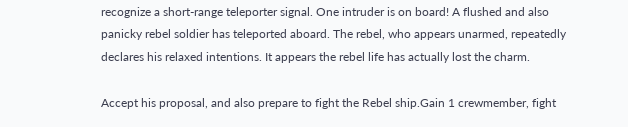recognize a short-range teleporter signal. One intruder is on board! A flushed and also panicky rebel soldier has teleported aboard. The rebel, who appears unarmed, repeatedly declares his relaxed intentions. It appears the rebel life has actually lost the charm.

Accept his proposal, and also prepare to fight the Rebel ship.Gain 1 crewmember, fight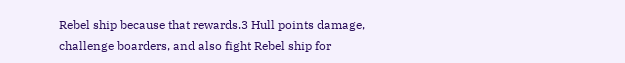Rebel ship because that rewards.3 Hull points damage, challenge boarders, and also fight Rebel ship for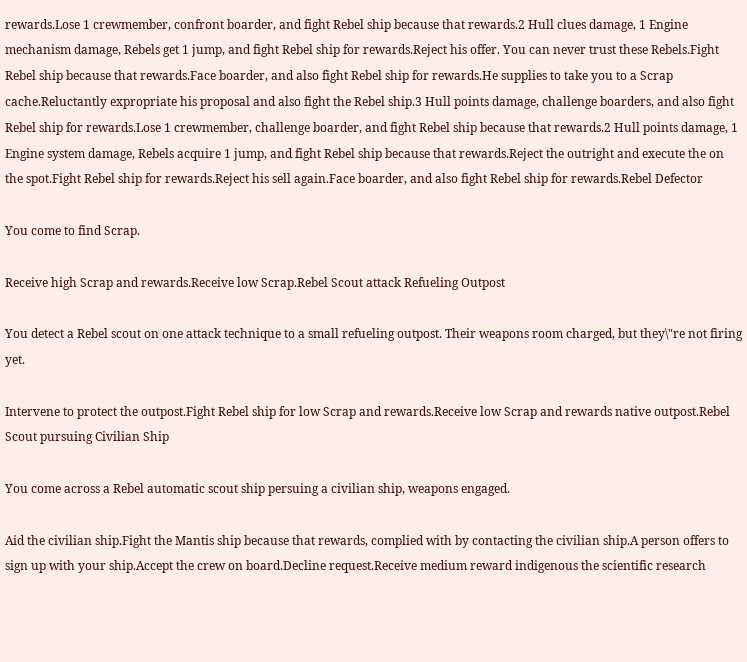rewards.Lose 1 crewmember, confront boarder, and fight Rebel ship because that rewards.2 Hull clues damage, 1 Engine mechanism damage, Rebels get 1 jump, and fight Rebel ship for rewards.Reject his offer. You can never trust these Rebels.Fight Rebel ship because that rewards.Face boarder, and also fight Rebel ship for rewards.He supplies to take you to a Scrap cache.Reluctantly expropriate his proposal and also fight the Rebel ship.3 Hull points damage, challenge boarders, and also fight Rebel ship for rewards.Lose 1 crewmember, challenge boarder, and fight Rebel ship because that rewards.2 Hull points damage, 1 Engine system damage, Rebels acquire 1 jump, and fight Rebel ship because that rewards.Reject the outright and execute the on the spot.Fight Rebel ship for rewards.Reject his sell again.Face boarder, and also fight Rebel ship for rewards.Rebel Defector

You come to find Scrap.

Receive high Scrap and rewards.Receive low Scrap.Rebel Scout attack Refueling Outpost

You detect a Rebel scout on one attack technique to a small refueling outpost. Their weapons room charged, but they\"re not firing yet.

Intervene to protect the outpost.Fight Rebel ship for low Scrap and rewards.Receive low Scrap and rewards native outpost.Rebel Scout pursuing Civilian Ship

You come across a Rebel automatic scout ship persuing a civilian ship, weapons engaged.

Aid the civilian ship.Fight the Mantis ship because that rewards, complied with by contacting the civilian ship.A person offers to sign up with your ship.Accept the crew on board.Decline request.Receive medium reward indigenous the scientific research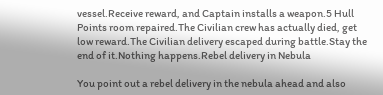vessel.Receive reward, and Captain installs a weapon.5 Hull Points room repaired.The Civilian crew has actually died, get low reward.The Civilian delivery escaped during battle.Stay the end of it.Nothing happens.Rebel delivery in Nebula

You point out a rebel delivery in the nebula ahead and also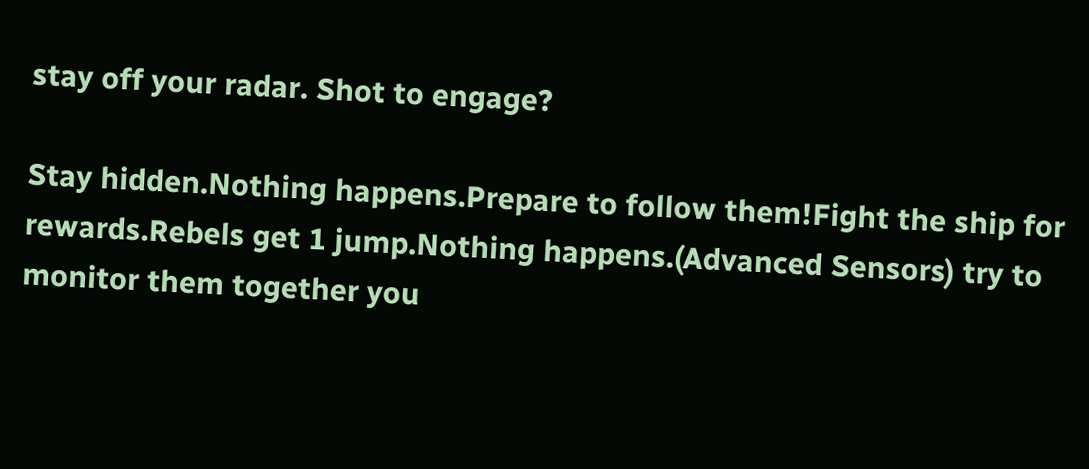stay off your radar. Shot to engage?

Stay hidden.Nothing happens.Prepare to follow them!Fight the ship for rewards.Rebels get 1 jump.Nothing happens.(Advanced Sensors) try to monitor them together you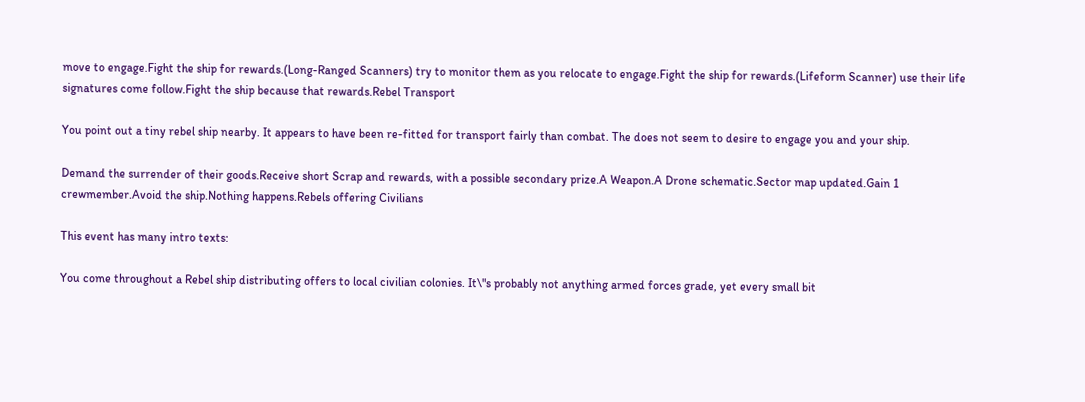move to engage.Fight the ship for rewards.(Long-Ranged Scanners) try to monitor them as you relocate to engage.Fight the ship for rewards.(Lifeform Scanner) use their life signatures come follow.Fight the ship because that rewards.Rebel Transport

You point out a tiny rebel ship nearby. It appears to have been re-fitted for transport fairly than combat. The does not seem to desire to engage you and your ship.

Demand the surrender of their goods.Receive short Scrap and rewards, with a possible secondary prize.A Weapon.A Drone schematic.Sector map updated.Gain 1 crewmember.Avoid the ship.Nothing happens.Rebels offering Civilians

This event has many intro texts:

You come throughout a Rebel ship distributing offers to local civilian colonies. It\"s probably not anything armed forces grade, yet every small bit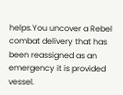helps.You uncover a Rebel combat delivery that has been reassigned as an emergency it is provided vessel.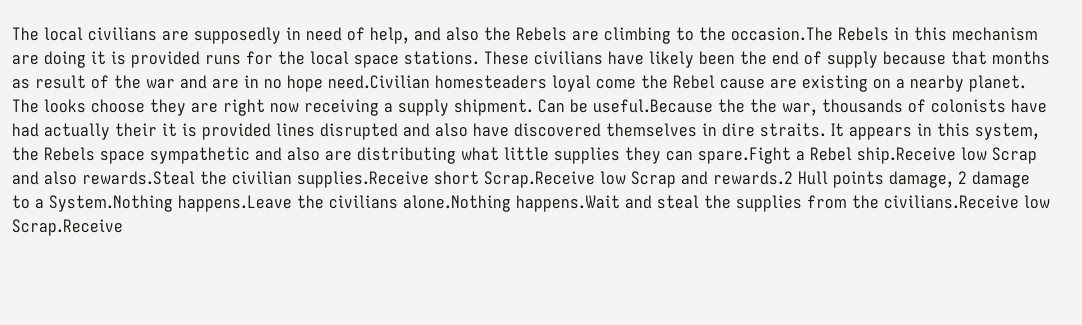The local civilians are supposedly in need of help, and also the Rebels are climbing to the occasion.The Rebels in this mechanism are doing it is provided runs for the local space stations. These civilians have likely been the end of supply because that months as result of the war and are in no hope need.Civilian homesteaders loyal come the Rebel cause are existing on a nearby planet. The looks choose they are right now receiving a supply shipment. Can be useful.Because the the war, thousands of colonists have had actually their it is provided lines disrupted and also have discovered themselves in dire straits. It appears in this system, the Rebels space sympathetic and also are distributing what little supplies they can spare.Fight a Rebel ship.Receive low Scrap and also rewards.Steal the civilian supplies.Receive short Scrap.Receive low Scrap and rewards.2 Hull points damage, 2 damage to a System.Nothing happens.Leave the civilians alone.Nothing happens.Wait and steal the supplies from the civilians.Receive low Scrap.Receive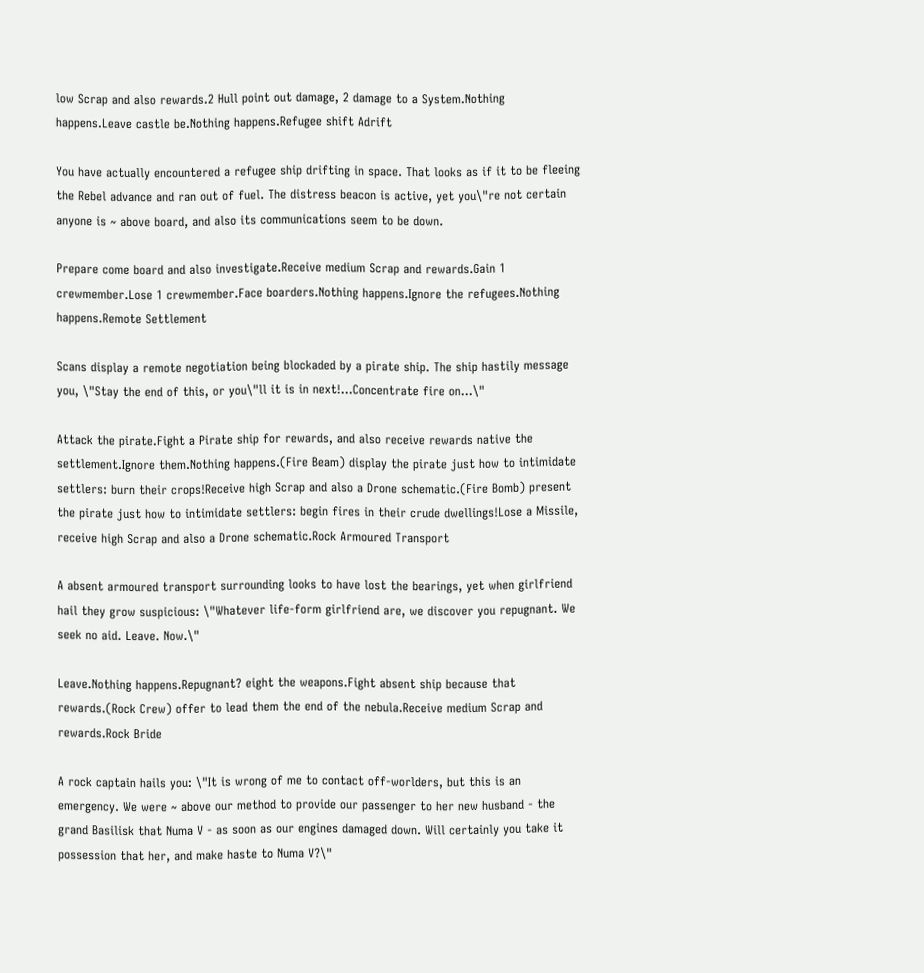low Scrap and also rewards.2 Hull point out damage, 2 damage to a System.Nothing happens.Leave castle be.Nothing happens.Refugee shift Adrift

You have actually encountered a refugee ship drifting in space. That looks as if it to be fleeing the Rebel advance and ran out of fuel. The distress beacon is active, yet you\"re not certain anyone is ~ above board, and also its communications seem to be down.

Prepare come board and also investigate.Receive medium Scrap and rewards.Gain 1 crewmember.Lose 1 crewmember.Face boarders.Nothing happens.Ignore the refugees.Nothing happens.Remote Settlement

Scans display a remote negotiation being blockaded by a pirate ship. The ship hastily message you, \"Stay the end of this, or you\"ll it is in next!...Concentrate fire on...\"

Attack the pirate.Fight a Pirate ship for rewards, and also receive rewards native the settlement.Ignore them.Nothing happens.(Fire Beam) display the pirate just how to intimidate settlers: burn their crops!Receive high Scrap and also a Drone schematic.(Fire Bomb) present the pirate just how to intimidate settlers: begin fires in their crude dwellings!Lose a Missile, receive high Scrap and also a Drone schematic.Rock Armoured Transport

A absent armoured transport surrounding looks to have lost the bearings, yet when girlfriend hail they grow suspicious: \"Whatever life-form girlfriend are, we discover you repugnant. We seek no aid. Leave. Now.\"

Leave.Nothing happens.Repugnant? eight the weapons.Fight absent ship because that rewards.(Rock Crew) offer to lead them the end of the nebula.Receive medium Scrap and rewards.Rock Bride

A rock captain hails you: \"It is wrong of me to contact off-worlders, but this is an emergency. We were ~ above our method to provide our passenger to her new husband - the grand Basilisk that Numa V - as soon as our engines damaged down. Will certainly you take it possession that her, and make haste to Numa V?\"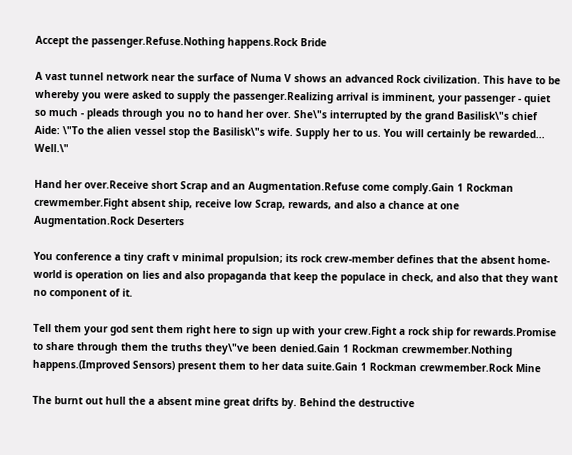Accept the passenger.Refuse.Nothing happens.Rock Bride

A vast tunnel network near the surface of Numa V shows an advanced Rock civilization. This have to be whereby you were asked to supply the passenger.Realizing arrival is imminent, your passenger - quiet so much - pleads through you no to hand her over. She\"s interrupted by the grand Basilisk\"s chief Aide: \"To the alien vessel stop the Basilisk\"s wife. Supply her to us. You will certainly be rewarded... Well.\"

Hand her over.Receive short Scrap and an Augmentation.Refuse come comply.Gain 1 Rockman crewmember.Fight absent ship, receive low Scrap, rewards, and also a chance at one Augmentation.Rock Deserters

You conference a tiny craft v minimal propulsion; its rock crew-member defines that the absent home-world is operation on lies and also propaganda that keep the populace in check, and also that they want no component of it.

Tell them your god sent them right here to sign up with your crew.Fight a rock ship for rewards.Promise to share through them the truths they\"ve been denied.Gain 1 Rockman crewmember.Nothing happens.(Improved Sensors) present them to her data suite.Gain 1 Rockman crewmember.Rock Mine

The burnt out hull the a absent mine great drifts by. Behind the destructive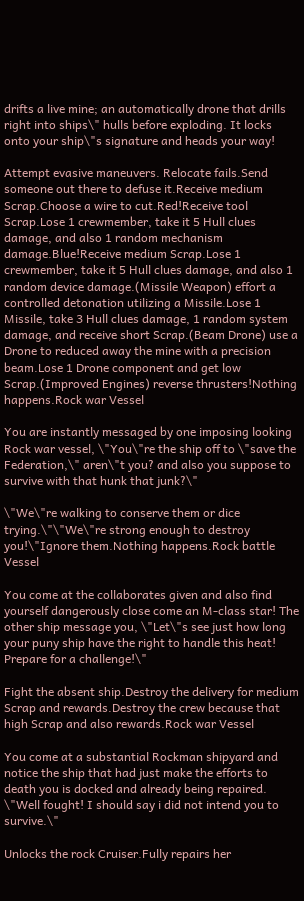drifts a live mine; an automatically drone that drills right into ships\" hulls before exploding. It locks onto your ship\"s signature and heads your way!

Attempt evasive maneuvers. Relocate fails.Send someone out there to defuse it.Receive medium Scrap.Choose a wire to cut.Red!Receive tool Scrap.Lose 1 crewmember, take it 5 Hull clues damage, and also 1 random mechanism damage.Blue!Receive medium Scrap.Lose 1 crewmember, take it 5 Hull clues damage, and also 1 random device damage.(Missile Weapon) effort a controlled detonation utilizing a Missile.Lose 1 Missile, take 3 Hull clues damage, 1 random system damage, and receive short Scrap.(Beam Drone) use a Drone to reduced away the mine with a precision beam.Lose 1 Drone component and get low Scrap.(Improved Engines) reverse thrusters!Nothing happens.Rock war Vessel

You are instantly messaged by one imposing looking Rock war vessel, \"You\"re the ship off to \"save the Federation,\" aren\"t you? and also you suppose to survive with that hunk that junk?\"

\"We\"re walking to conserve them or dice trying.\"\"We\"re strong enough to destroy you!\"Ignore them.Nothing happens.Rock battle Vessel

You come at the collaborates given and also find yourself dangerously close come an M-class star! The other ship message you, \"Let\"s see just how long your puny ship have the right to handle this heat! Prepare for a challenge!\"

Fight the absent ship.Destroy the delivery for medium Scrap and rewards.Destroy the crew because that high Scrap and also rewards.Rock war Vessel

You come at a substantial Rockman shipyard and notice the ship that had just make the efforts to death you is docked and already being repaired. \"Well fought! I should say i did not intend you to survive.\"

Unlocks the rock Cruiser.Fully repairs her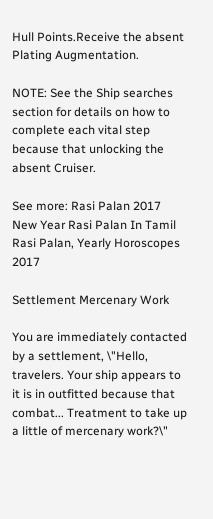Hull Points.Receive the absent Plating Augmentation.

NOTE: See the Ship searches section for details on how to complete each vital step because that unlocking the absent Cruiser.

See more: Rasi Palan 2017 New Year Rasi Palan In Tamil Rasi Palan, Yearly Horoscopes 2017

Settlement Mercenary Work

You are immediately contacted by a settlement, \"Hello, travelers. Your ship appears to it is in outfitted because that combat... Treatment to take up a little of mercenary work?\"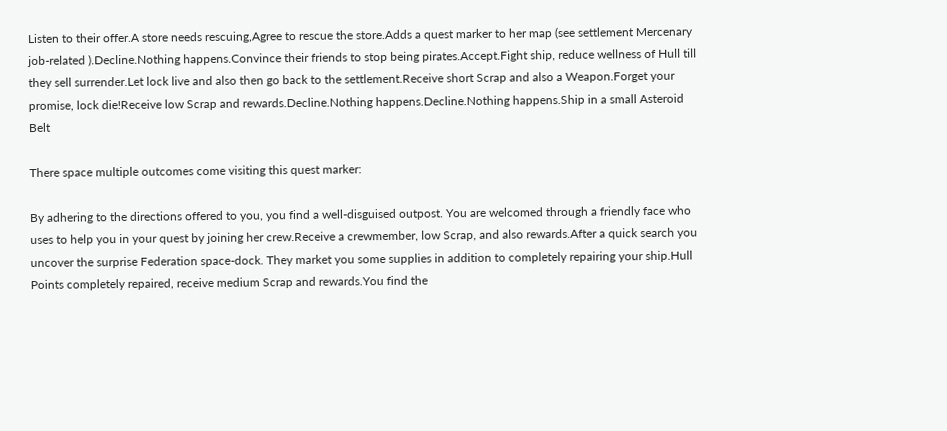Listen to their offer.A store needs rescuing,Agree to rescue the store.Adds a quest marker to her map (see settlement Mercenary job-related ).Decline.Nothing happens.Convince their friends to stop being pirates.Accept.Fight ship, reduce wellness of Hull till they sell surrender.Let lock live and also then go back to the settlement.Receive short Scrap and also a Weapon.Forget your promise, lock die!Receive low Scrap and rewards.Decline.Nothing happens.Decline.Nothing happens.Ship in a small Asteroid Belt

There space multiple outcomes come visiting this quest marker:

By adhering to the directions offered to you, you find a well-disguised outpost. You are welcomed through a friendly face who uses to help you in your quest by joining her crew.Receive a crewmember, low Scrap, and also rewards.After a quick search you uncover the surprise Federation space-dock. They market you some supplies in addition to completely repairing your ship.Hull Points completely repaired, receive medium Scrap and rewards.You find the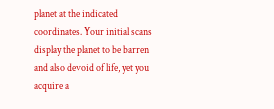planet at the indicated coordinates. Your initial scans display the planet to be barren and also devoid of life, yet you acquire a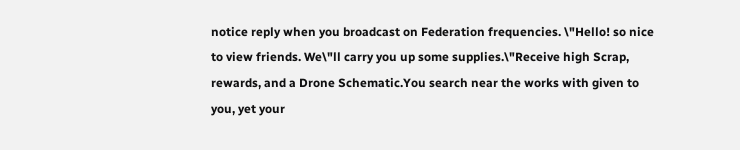notice reply when you broadcast on Federation frequencies. \"Hello! so nice to view friends. We\"ll carry you up some supplies.\"Receive high Scrap, rewards, and a Drone Schematic.You search near the works with given to you, yet your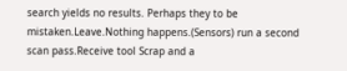search yields no results. Perhaps they to be mistaken.Leave.Nothing happens.(Sensors) run a second scan pass.Receive tool Scrap and a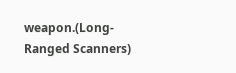weapon.(Long-Ranged Scanners)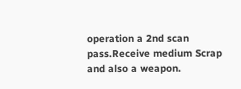operation a 2nd scan pass.Receive medium Scrap and also a weapon.